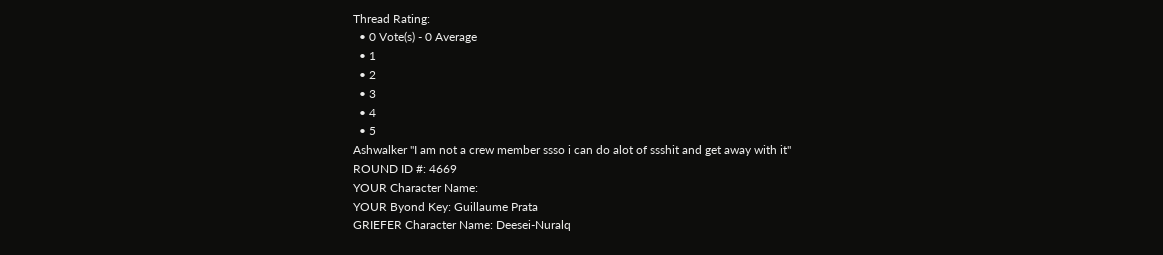Thread Rating:
  • 0 Vote(s) - 0 Average
  • 1
  • 2
  • 3
  • 4
  • 5
Ashwalker "I am not a crew member ssso i can do alot of ssshit and get away with it"
ROUND ID #: 4669
YOUR Character Name:
YOUR Byond Key: Guillaume Prata
GRIEFER Character Name: Deesei-Nuralq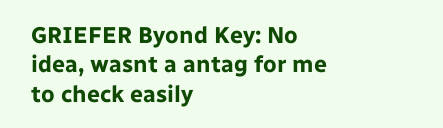GRIEFER Byond Key: No idea, wasnt a antag for me to check easily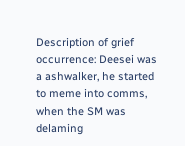Description of grief occurrence: Deesei was a ashwalker, he started to meme into comms, when the SM was delaming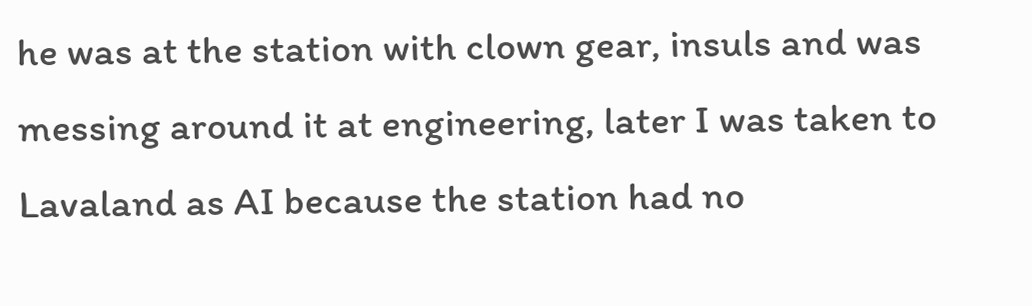he was at the station with clown gear, insuls and was messing around it at engineering, later I was taken to Lavaland as AI because the station had no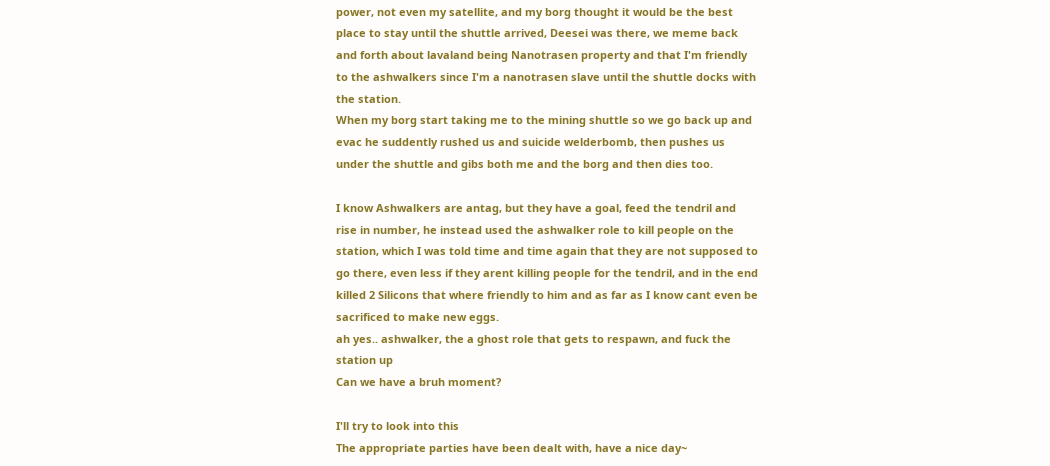power, not even my satellite, and my borg thought it would be the best place to stay until the shuttle arrived, Deesei was there, we meme back and forth about lavaland being Nanotrasen property and that I'm friendly to the ashwalkers since I'm a nanotrasen slave until the shuttle docks with the station.
When my borg start taking me to the mining shuttle so we go back up and evac he suddently rushed us and suicide welderbomb, then pushes us under the shuttle and gibs both me and the borg and then dies too.

I know Ashwalkers are antag, but they have a goal, feed the tendril and rise in number, he instead used the ashwalker role to kill people on the station, which I was told time and time again that they are not supposed to go there, even less if they arent killing people for the tendril, and in the end killed 2 Silicons that where friendly to him and as far as I know cant even be sacrificed to make new eggs.
ah yes.. ashwalker, the a ghost role that gets to respawn, and fuck the station up
Can we have a bruh moment?

I'll try to look into this
The appropriate parties have been dealt with, have a nice day~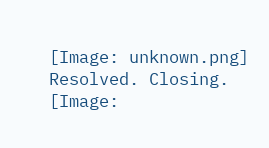[Image: unknown.png]
Resolved. Closing.
[Image: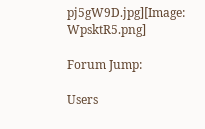pj5gW9D.jpg][Image: WpsktR5.png]

Forum Jump:

Users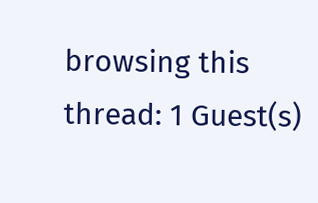browsing this thread: 1 Guest(s)